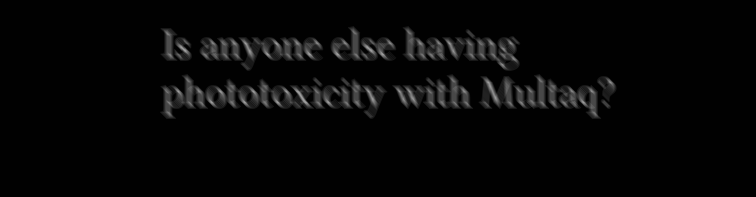Is anyone else having phototoxicity with Multaq?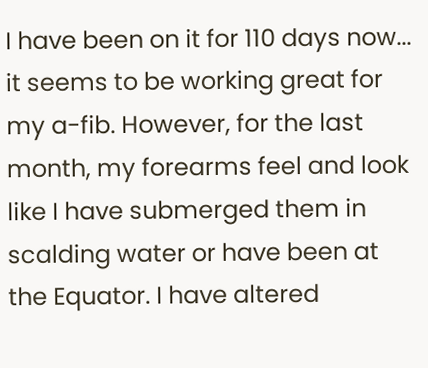I have been on it for 110 days now... it seems to be working great for my a-fib. However, for the last month, my forearms feel and look like I have submerged them in scalding water or have been at the Equator. I have altered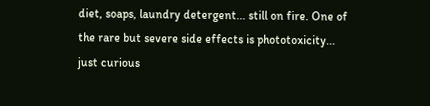diet, soaps, laundry detergent... still on fire. One of the rare but severe side effects is phototoxicity... just curious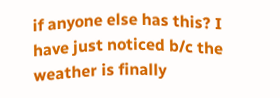if anyone else has this? I have just noticed b/c the weather is finally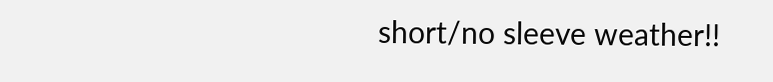short/no sleeve weather!!